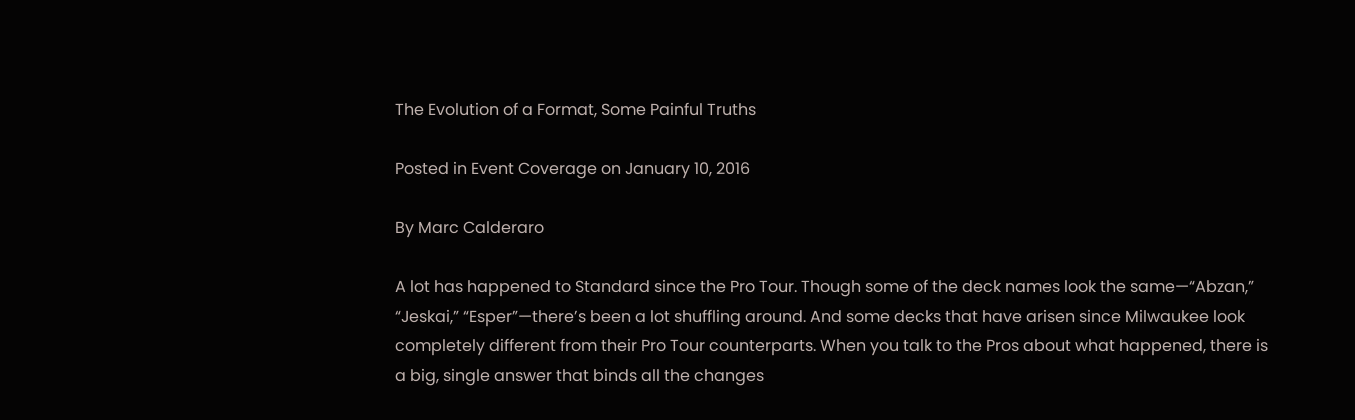The Evolution of a Format, Some Painful Truths

Posted in Event Coverage on January 10, 2016

By Marc Calderaro

A lot has happened to Standard since the Pro Tour. Though some of the deck names look the same—“Abzan,” “Jeskai,” “Esper”—there’s been a lot shuffling around. And some decks that have arisen since Milwaukee look completely different from their Pro Tour counterparts. When you talk to the Pros about what happened, there is a big, single answer that binds all the changes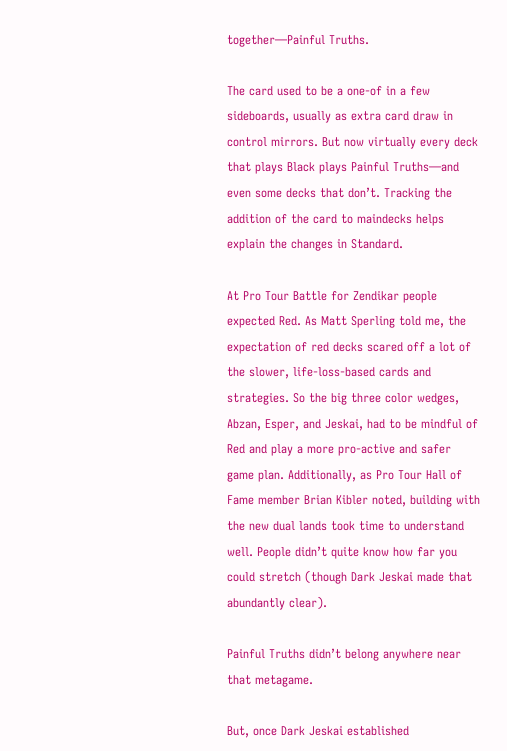together—Painful Truths.

The card used to be a one-of in a few sideboards, usually as extra card draw in control mirrors. But now virtually every deck that plays Black plays Painful Truths—and even some decks that don’t. Tracking the addition of the card to maindecks helps explain the changes in Standard.

At Pro Tour Battle for Zendikar people expected Red. As Matt Sperling told me, the expectation of red decks scared off a lot of the slower, life-loss-based cards and strategies. So the big three color wedges, Abzan, Esper, and Jeskai, had to be mindful of Red and play a more pro-active and safer game plan. Additionally, as Pro Tour Hall of Fame member Brian Kibler noted, building with the new dual lands took time to understand well. People didn’t quite know how far you could stretch (though Dark Jeskai made that abundantly clear).

Painful Truths didn’t belong anywhere near that metagame.

But, once Dark Jeskai established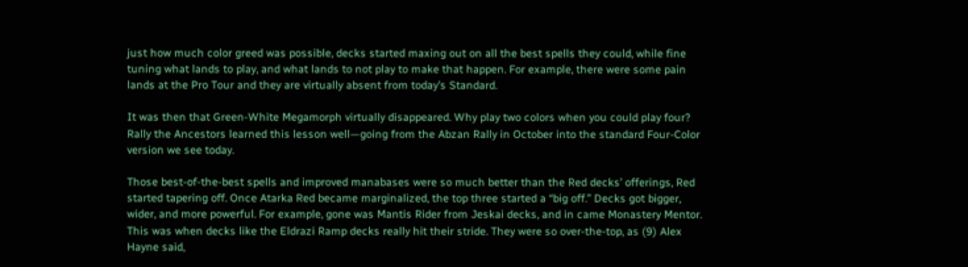just how much color greed was possible, decks started maxing out on all the best spells they could, while fine tuning what lands to play, and what lands to not play to make that happen. For example, there were some pain lands at the Pro Tour and they are virtually absent from today’s Standard.

It was then that Green-White Megamorph virtually disappeared. Why play two colors when you could play four? Rally the Ancestors learned this lesson well—going from the Abzan Rally in October into the standard Four-Color version we see today.

Those best-of-the-best spells and improved manabases were so much better than the Red decks’ offerings, Red started tapering off. Once Atarka Red became marginalized, the top three started a “big off.” Decks got bigger, wider, and more powerful. For example, gone was Mantis Rider from Jeskai decks, and in came Monastery Mentor. This was when decks like the Eldrazi Ramp decks really hit their stride. They were so over-the-top, as (9) Alex Hayne said,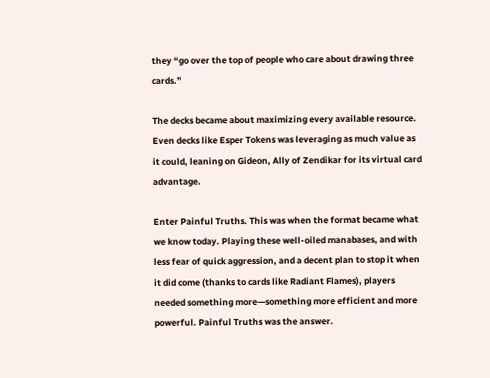they “go over the top of people who care about drawing three cards.”

The decks became about maximizing every available resource. Even decks like Esper Tokens was leveraging as much value as it could, leaning on Gideon, Ally of Zendikar for its virtual card advantage.

Enter Painful Truths. This was when the format became what we know today. Playing these well-oiled manabases, and with less fear of quick aggression, and a decent plan to stop it when it did come (thanks to cards like Radiant Flames), players needed something more—something more efficient and more powerful. Painful Truths was the answer.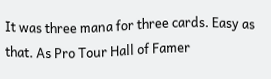It was three mana for three cards. Easy as that. As Pro Tour Hall of Famer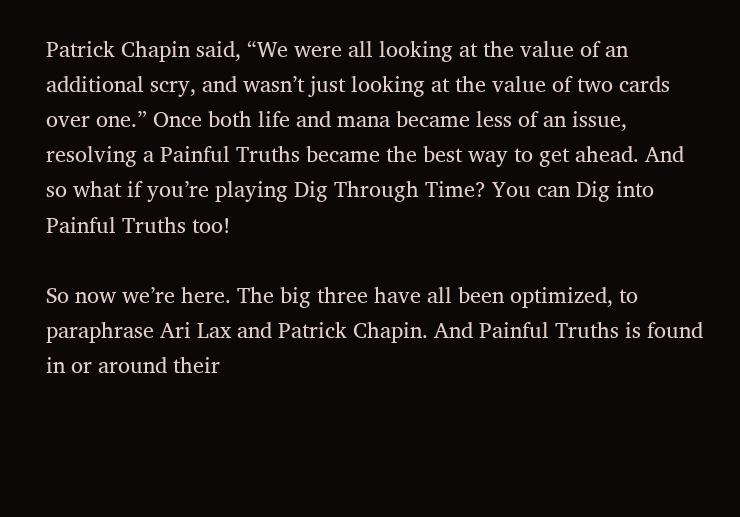Patrick Chapin said, “We were all looking at the value of an additional scry, and wasn’t just looking at the value of two cards over one.” Once both life and mana became less of an issue, resolving a Painful Truths became the best way to get ahead. And so what if you’re playing Dig Through Time? You can Dig into Painful Truths too!

So now we’re here. The big three have all been optimized, to paraphrase Ari Lax and Patrick Chapin. And Painful Truths is found in or around their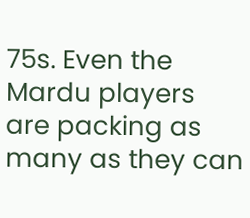75s. Even the Mardu players are packing as many as they can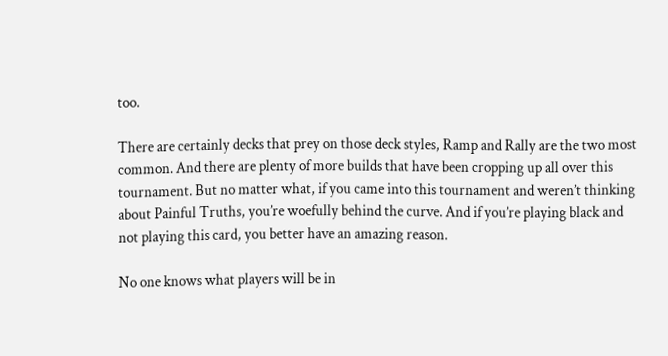too.

There are certainly decks that prey on those deck styles, Ramp and Rally are the two most common. And there are plenty of more builds that have been cropping up all over this tournament. But no matter what, if you came into this tournament and weren’t thinking about Painful Truths, you’re woefully behind the curve. And if you’re playing black and not playing this card, you better have an amazing reason.

No one knows what players will be in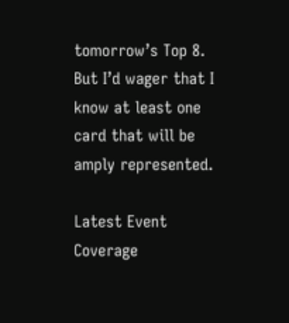tomorrow’s Top 8. But I’d wager that I know at least one card that will be amply represented.

Latest Event Coverage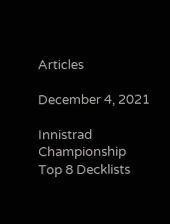Articles

December 4, 2021

Innistrad Championship Top 8 Decklists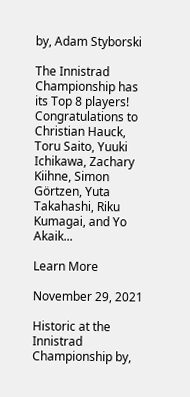by, Adam Styborski

The Innistrad Championship has its Top 8 players! Congratulations to Christian Hauck, Toru Saito, Yuuki Ichikawa, Zachary Kiihne, Simon Görtzen, Yuta Takahashi, Riku Kumagai, and Yo Akaik...

Learn More

November 29, 2021

Historic at the Innistrad Championship by,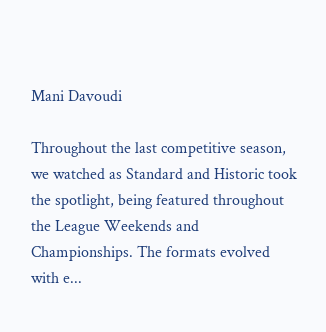Mani Davoudi

Throughout the last competitive season, we watched as Standard and Historic took the spotlight, being featured throughout the League Weekends and Championships. The formats evolved with e...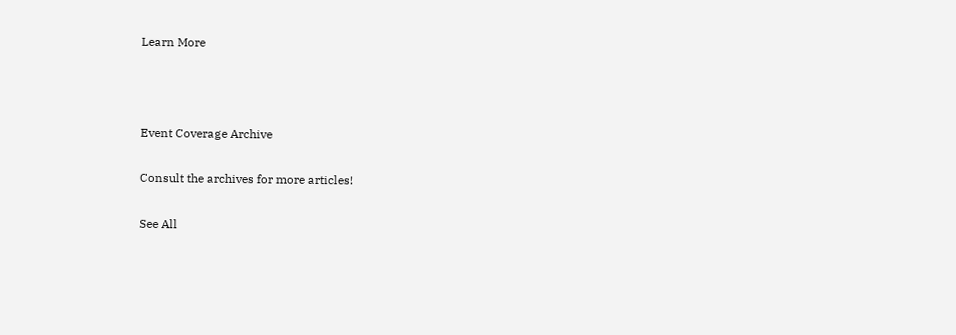Learn More



Event Coverage Archive

Consult the archives for more articles!

See All